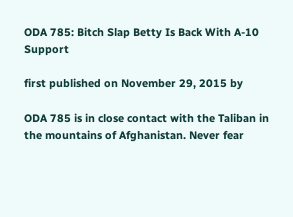ODA 785: Bitch Slap Betty Is Back With A-10 Support

first published on November 29, 2015 by

ODA 785 is in close contact with the Taliban in the mountains of Afghanistan. Never fear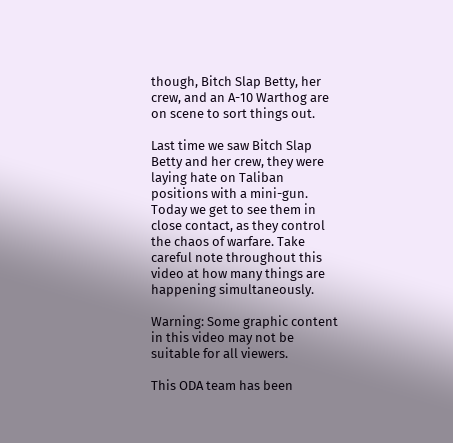though, Bitch Slap Betty, her crew, and an A-10 Warthog are on scene to sort things out.

Last time we saw Bitch Slap Betty and her crew, they were laying hate on Taliban positions with a mini-gun. Today we get to see them in close contact, as they control the chaos of warfare. Take careful note throughout this video at how many things are happening simultaneously.

Warning: Some graphic content in this video may not be suitable for all viewers.

This ODA team has been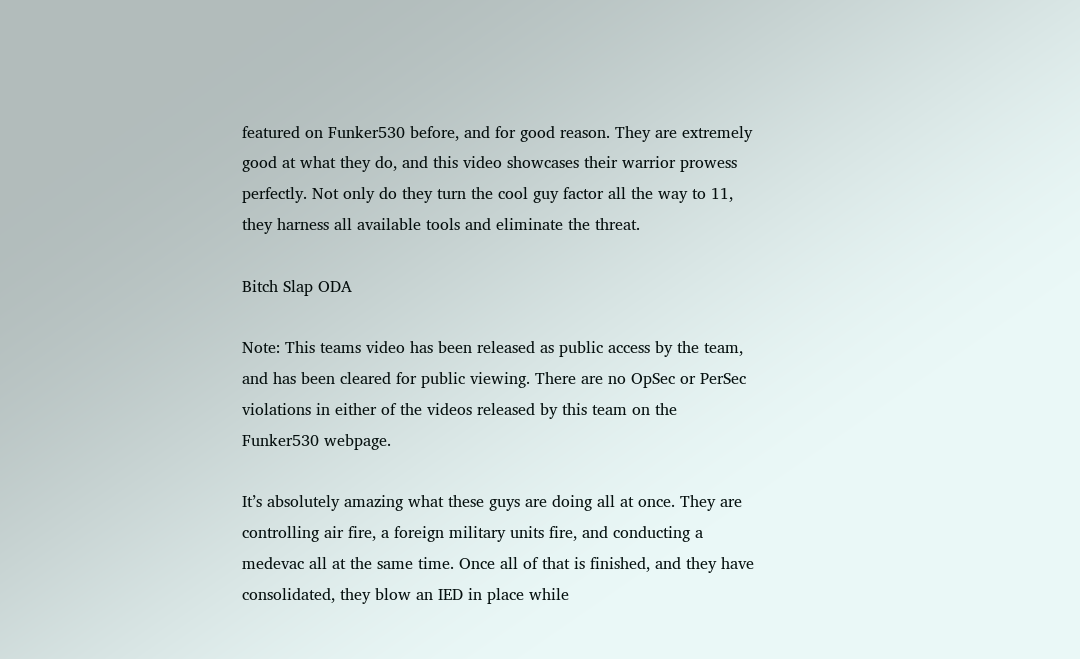featured on Funker530 before, and for good reason. They are extremely good at what they do, and this video showcases their warrior prowess perfectly. Not only do they turn the cool guy factor all the way to 11, they harness all available tools and eliminate the threat.

Bitch Slap ODA

Note: This teams video has been released as public access by the team, and has been cleared for public viewing. There are no OpSec or PerSec violations in either of the videos released by this team on the Funker530 webpage.

It’s absolutely amazing what these guys are doing all at once. They are controlling air fire, a foreign military units fire, and conducting a medevac all at the same time. Once all of that is finished, and they have consolidated, they blow an IED in place while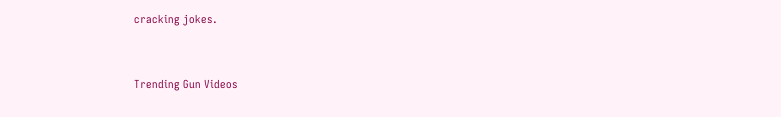cracking jokes.


Trending Gun Videos